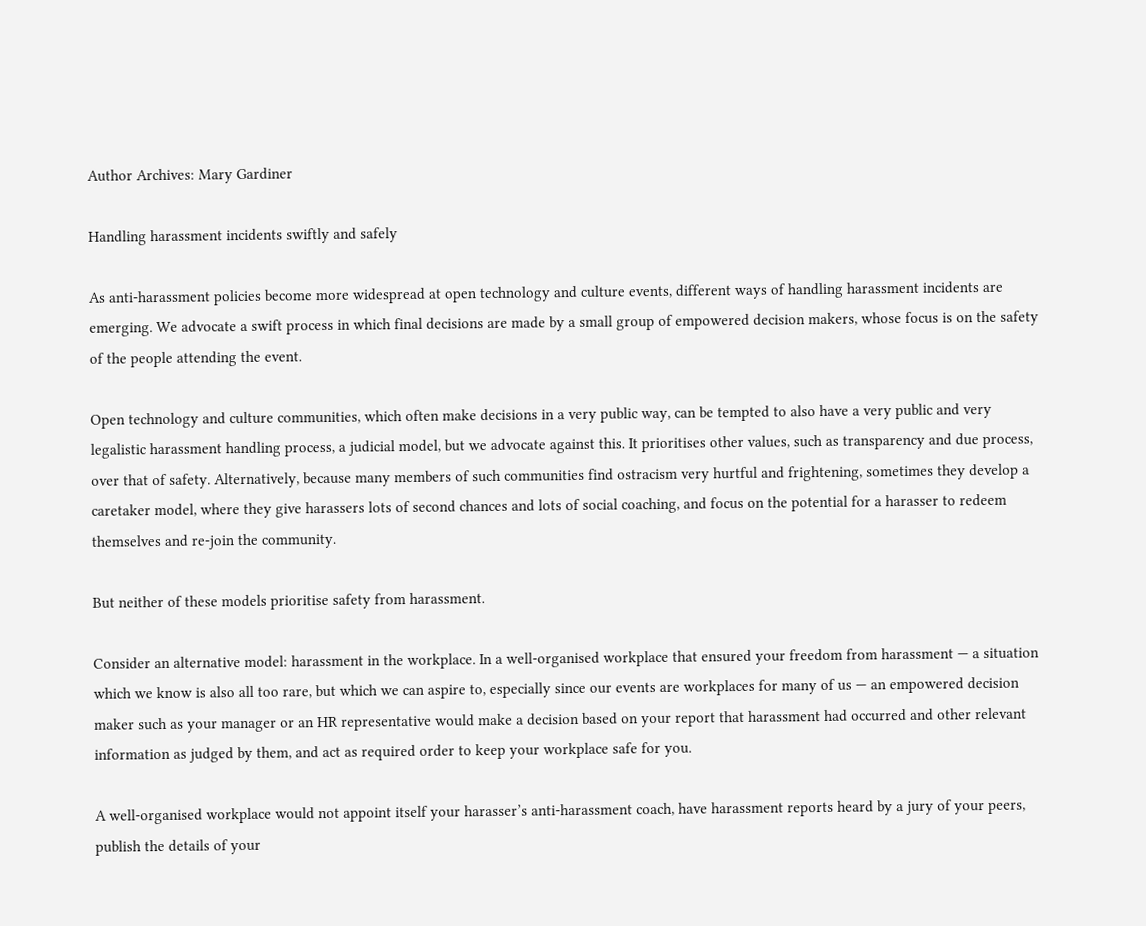Author Archives: Mary Gardiner

Handling harassment incidents swiftly and safely

As anti-harassment policies become more widespread at open technology and culture events, different ways of handling harassment incidents are emerging. We advocate a swift process in which final decisions are made by a small group of empowered decision makers, whose focus is on the safety of the people attending the event.

Open technology and culture communities, which often make decisions in a very public way, can be tempted to also have a very public and very legalistic harassment handling process, a judicial model, but we advocate against this. It prioritises other values, such as transparency and due process, over that of safety. Alternatively, because many members of such communities find ostracism very hurtful and frightening, sometimes they develop a caretaker model, where they give harassers lots of second chances and lots of social coaching, and focus on the potential for a harasser to redeem themselves and re-join the community.

But neither of these models prioritise safety from harassment.

Consider an alternative model: harassment in the workplace. In a well-organised workplace that ensured your freedom from harassment — a situation which we know is also all too rare, but which we can aspire to, especially since our events are workplaces for many of us — an empowered decision maker such as your manager or an HR representative would make a decision based on your report that harassment had occurred and other relevant information as judged by them, and act as required order to keep your workplace safe for you.

A well-organised workplace would not appoint itself your harasser’s anti-harassment coach, have harassment reports heard by a jury of your peers, publish the details of your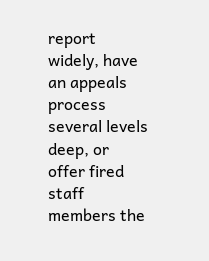report widely, have an appeals process several levels deep, or offer fired staff members the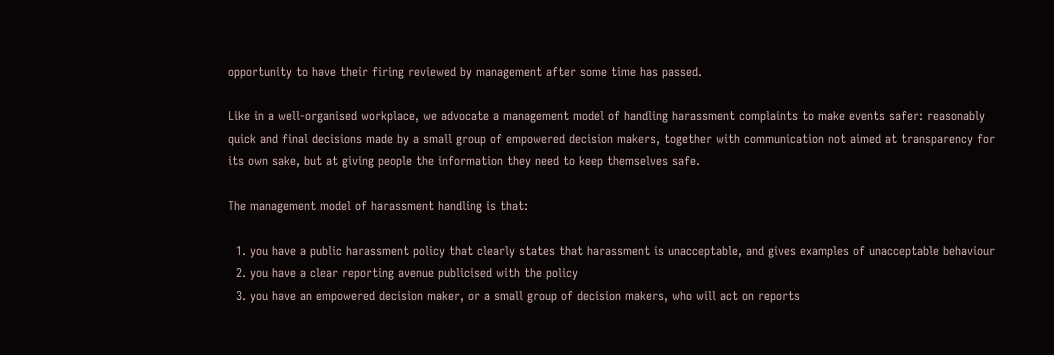opportunity to have their firing reviewed by management after some time has passed.

Like in a well-organised workplace, we advocate a management model of handling harassment complaints to make events safer: reasonably quick and final decisions made by a small group of empowered decision makers, together with communication not aimed at transparency for its own sake, but at giving people the information they need to keep themselves safe.

The management model of harassment handling is that:

  1. you have a public harassment policy that clearly states that harassment is unacceptable, and gives examples of unacceptable behaviour
  2. you have a clear reporting avenue publicised with the policy
  3. you have an empowered decision maker, or a small group of decision makers, who will act on reports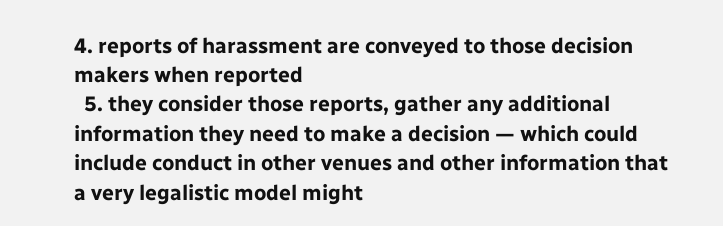4. reports of harassment are conveyed to those decision makers when reported
  5. they consider those reports, gather any additional information they need to make a decision — which could include conduct in other venues and other information that a very legalistic model might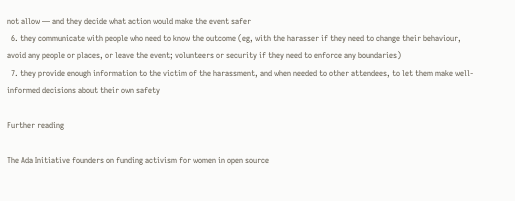not allow — and they decide what action would make the event safer
  6. they communicate with people who need to know the outcome (eg, with the harasser if they need to change their behaviour, avoid any people or places, or leave the event; volunteers or security if they need to enforce any boundaries)
  7. they provide enough information to the victim of the harassment, and when needed to other attendees, to let them make well-informed decisions about their own safety

Further reading

The Ada Initiative founders on funding activism for women in open source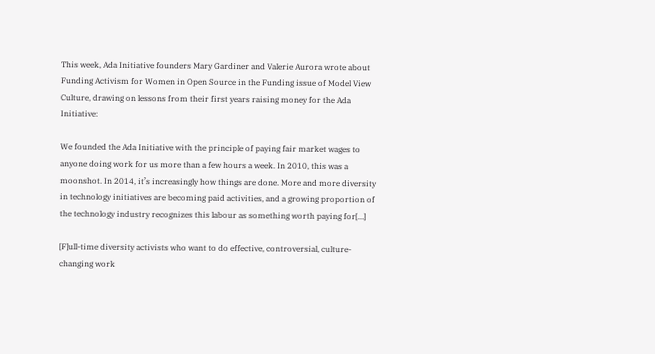This week, Ada Initiative founders Mary Gardiner and Valerie Aurora wrote about Funding Activism for Women in Open Source in the Funding issue of Model View Culture, drawing on lessons from their first years raising money for the Ada Initiative:

We founded the Ada Initiative with the principle of paying fair market wages to anyone doing work for us more than a few hours a week. In 2010, this was a moonshot. In 2014, it’s increasingly how things are done. More and more diversity in technology initiatives are becoming paid activities, and a growing proportion of the technology industry recognizes this labour as something worth paying for[…]

[F]ull-time diversity activists who want to do effective, controversial, culture-changing work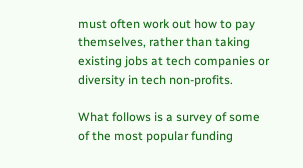must often work out how to pay themselves, rather than taking existing jobs at tech companies or diversity in tech non-profits.

What follows is a survey of some of the most popular funding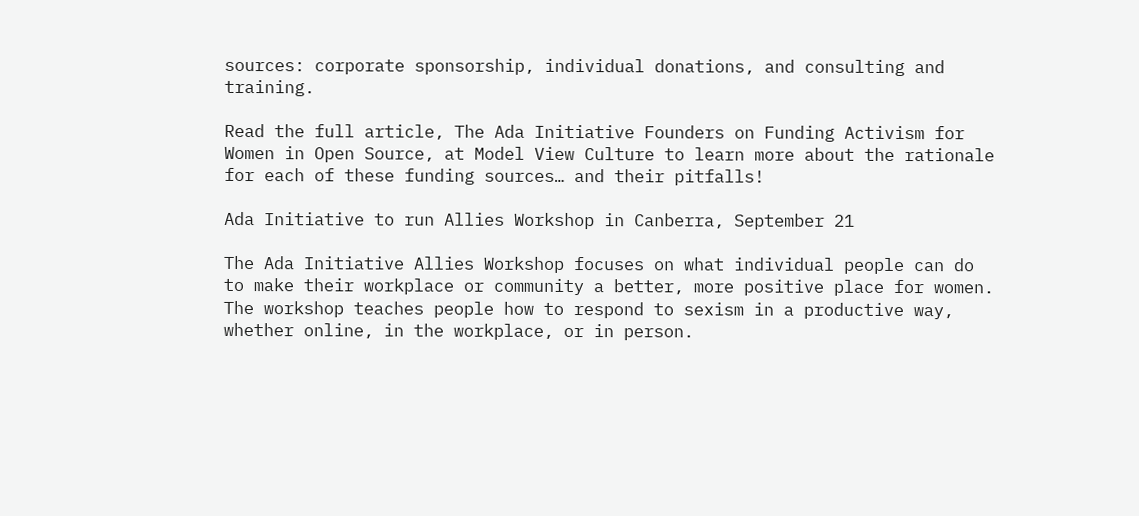sources: corporate sponsorship, individual donations, and consulting and training.

Read the full article, The Ada Initiative Founders on Funding Activism for Women in Open Source, at Model View Culture to learn more about the rationale for each of these funding sources… and their pitfalls!

Ada Initiative to run Allies Workshop in Canberra, September 21

The Ada Initiative Allies Workshop focuses on what individual people can do to make their workplace or community a better, more positive place for women. The workshop teaches people how to respond to sexism in a productive way, whether online, in the workplace, or in person.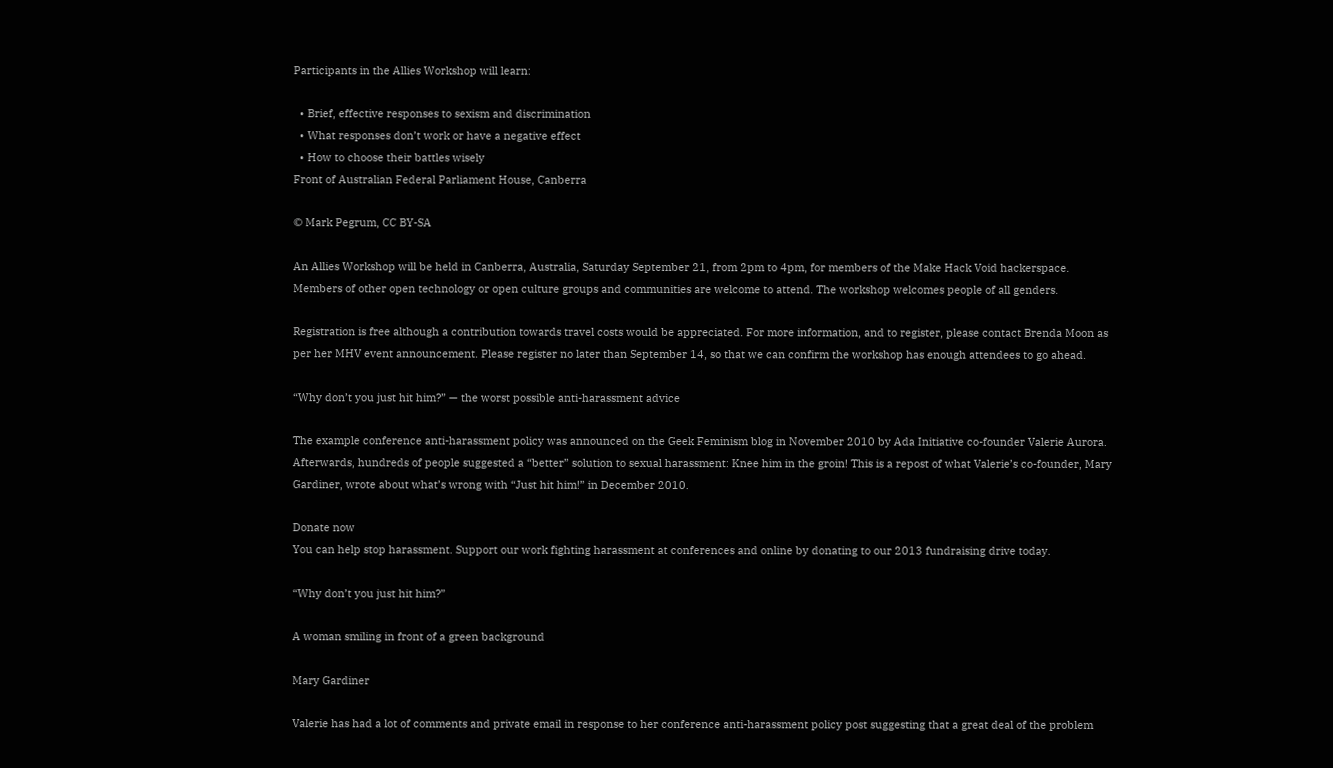Participants in the Allies Workshop will learn:

  • Brief, effective responses to sexism and discrimination
  • What responses don’t work or have a negative effect
  • How to choose their battles wisely
Front of Australian Federal Parliament House, Canberra

© Mark Pegrum, CC BY-SA

An Allies Workshop will be held in Canberra, Australia, Saturday September 21, from 2pm to 4pm, for members of the Make Hack Void hackerspace. Members of other open technology or open culture groups and communities are welcome to attend. The workshop welcomes people of all genders.

Registration is free although a contribution towards travel costs would be appreciated. For more information, and to register, please contact Brenda Moon as per her MHV event announcement. Please register no later than September 14, so that we can confirm the workshop has enough attendees to go ahead.

“Why don’t you just hit him?” — the worst possible anti-harassment advice

The example conference anti-harassment policy was announced on the Geek Feminism blog in November 2010 by Ada Initiative co-founder Valerie Aurora. Afterwards, hundreds of people suggested a “better” solution to sexual harassment: Knee him in the groin! This is a repost of what Valerie’s co-founder, Mary Gardiner, wrote about what’s wrong with “Just hit him!” in December 2010.

Donate now
You can help stop harassment. Support our work fighting harassment at conferences and online by donating to our 2013 fundraising drive today.

“Why don’t you just hit him?”

A woman smiling in front of a green background

Mary Gardiner

Valerie has had a lot of comments and private email in response to her conference anti-harassment policy post suggesting that a great deal of the problem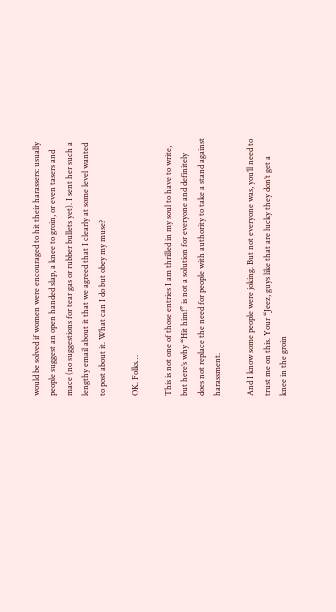would be solved if women were encouraged to hit their harassers: usually people suggest an open handed slap, a knee to groin, or even tasers and mace (no suggestions for tear gas or rubber bullets yet). I sent her such a lengthy email about it that we agreed that I clearly at some level wanted to post about it. What can I do but obey my muse?

OK. Folks…

This is not one of those entries I am thrilled in my soul to have to write, but here’s why “Hit him!” is not a solution for everyone and definitely does not replace the need for people with authority to take a stand against harassment.

And I know some people were joking. But not everyone was, you’ll need to trust me on this. Your “Jeez, guys like that are lucky they don’t get a knee in the groin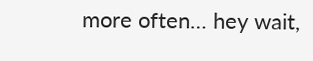more often… hey wait,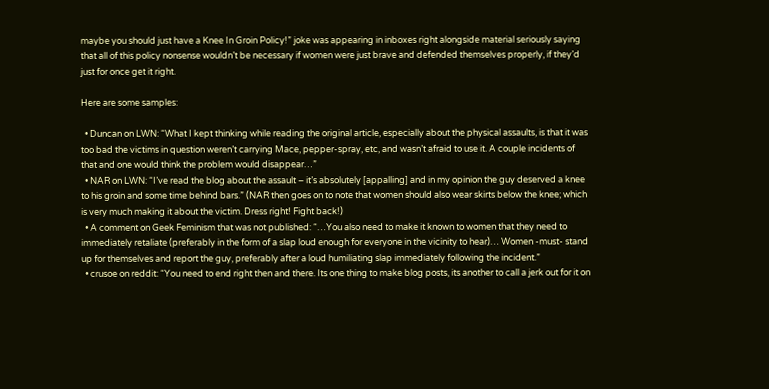maybe you should just have a Knee In Groin Policy!” joke was appearing in inboxes right alongside material seriously saying that all of this policy nonsense wouldn’t be necessary if women were just brave and defended themselves properly, if they’d just for once get it right.

Here are some samples:

  • Duncan on LWN: “What I kept thinking while reading the original article, especially about the physical assaults, is that it was too bad the victims in question weren’t carrying Mace, pepper-spray, etc, and wasn’t afraid to use it. A couple incidents of that and one would think the problem would disappear…”
  • NAR on LWN: “I’ve read the blog about the assault – it’s absolutely [appalling] and in my opinion the guy deserved a knee to his groin and some time behind bars.” (NAR then goes on to note that women should also wear skirts below the knee; which is very much making it about the victim. Dress right! Fight back!)
  • A comment on Geek Feminism that was not published: “…You also need to make it known to women that they need to immediately retaliate (preferably in the form of a slap loud enough for everyone in the vicinity to hear)… Women -must- stand up for themselves and report the guy, preferably after a loud humiliating slap immediately following the incident.”
  • crusoe on reddit: “You need to end right then and there. Its one thing to make blog posts, its another to call a jerk out for it on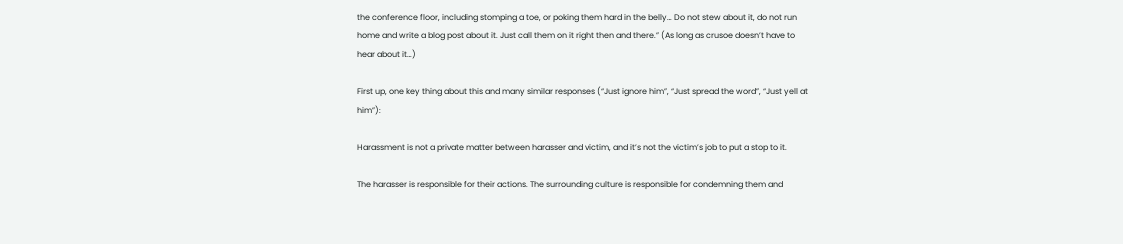the conference floor, including stomping a toe, or poking them hard in the belly… Do not stew about it, do not run home and write a blog post about it. Just call them on it right then and there.” (As long as crusoe doesn’t have to hear about it…)

First up, one key thing about this and many similar responses (“Just ignore him”, “Just spread the word”, “Just yell at him”):

Harassment is not a private matter between harasser and victim, and it’s not the victim’s job to put a stop to it.

The harasser is responsible for their actions. The surrounding culture is responsible for condemning them and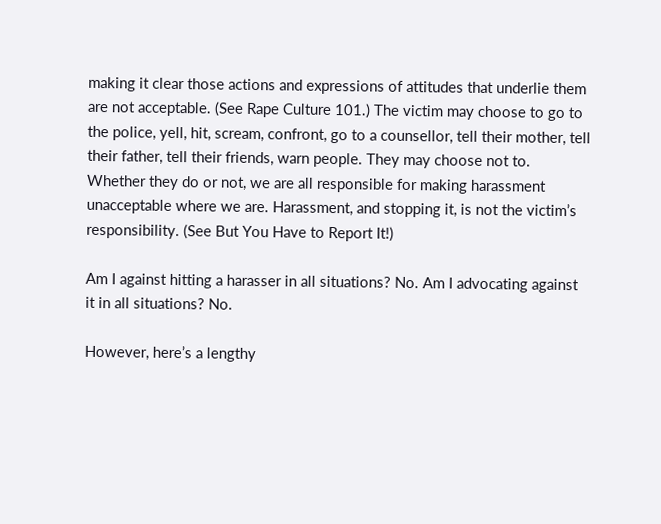making it clear those actions and expressions of attitudes that underlie them are not acceptable. (See Rape Culture 101.) The victim may choose to go to the police, yell, hit, scream, confront, go to a counsellor, tell their mother, tell their father, tell their friends, warn people. They may choose not to. Whether they do or not, we are all responsible for making harassment unacceptable where we are. Harassment, and stopping it, is not the victim’s responsibility. (See But You Have to Report It!)

Am I against hitting a harasser in all situations? No. Am I advocating against it in all situations? No.

However, here’s a lengthy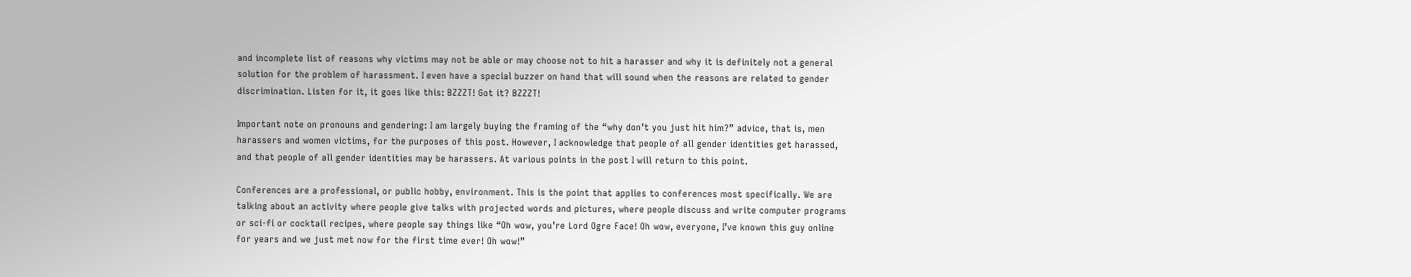and incomplete list of reasons why victims may not be able or may choose not to hit a harasser and why it is definitely not a general solution for the problem of harassment. I even have a special buzzer on hand that will sound when the reasons are related to gender discrimination. Listen for it, it goes like this: BZZZT! Got it? BZZZT!

Important note on pronouns and gendering: I am largely buying the framing of the “why don’t you just hit him?” advice, that is, men harassers and women victims, for the purposes of this post. However, I acknowledge that people of all gender identities get harassed, and that people of all gender identities may be harassers. At various points in the post I will return to this point.

Conferences are a professional, or public hobby, environment. This is the point that applies to conferences most specifically. We are talking about an activity where people give talks with projected words and pictures, where people discuss and write computer programs or sci-fi or cocktail recipes, where people say things like “Oh wow, you’re Lord Ogre Face! Oh wow, everyone, I’ve known this guy online for years and we just met now for the first time ever! Oh wow!”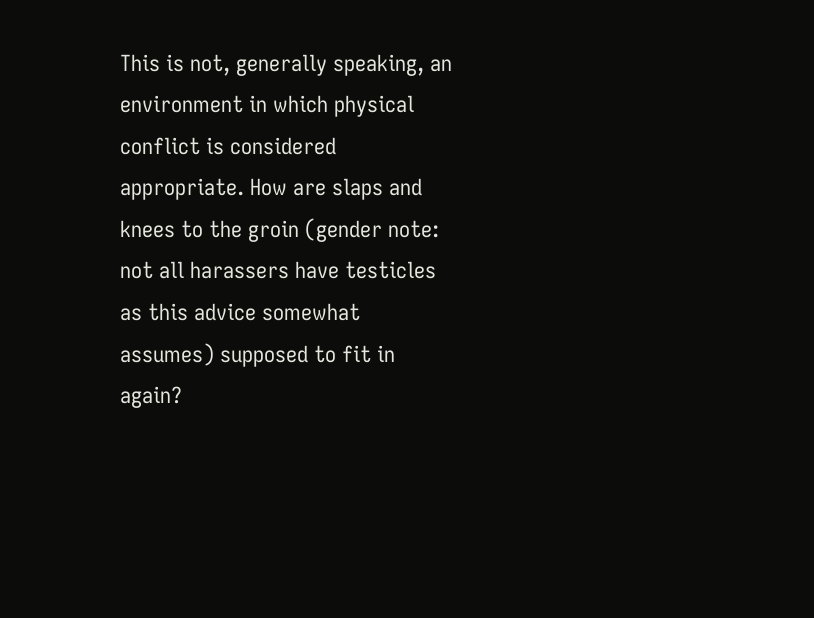This is not, generally speaking, an environment in which physical conflict is considered appropriate. How are slaps and knees to the groin (gender note: not all harassers have testicles as this advice somewhat assumes) supposed to fit in again?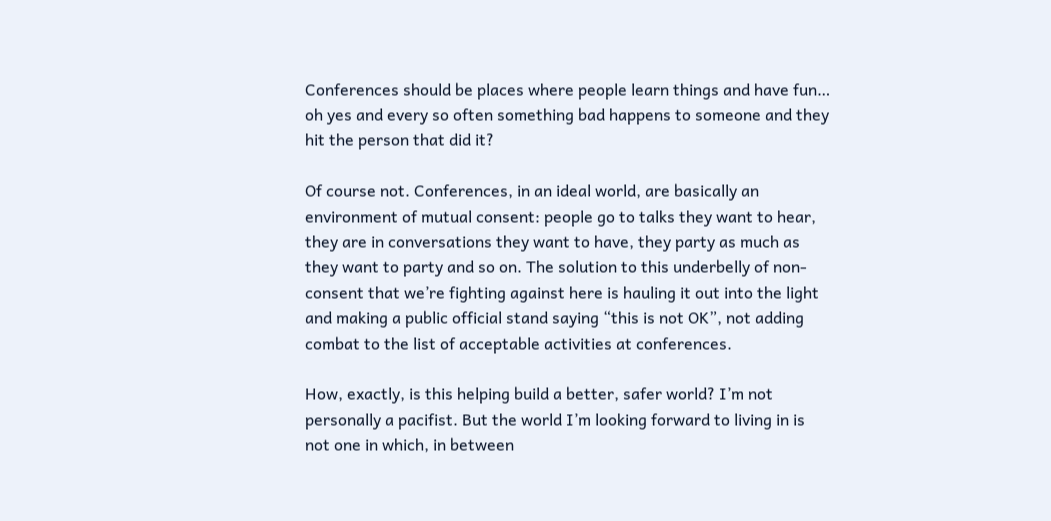Conferences should be places where people learn things and have fun… oh yes and every so often something bad happens to someone and they hit the person that did it?

Of course not. Conferences, in an ideal world, are basically an environment of mutual consent: people go to talks they want to hear, they are in conversations they want to have, they party as much as they want to party and so on. The solution to this underbelly of non-consent that we’re fighting against here is hauling it out into the light and making a public official stand saying “this is not OK”, not adding combat to the list of acceptable activities at conferences.

How, exactly, is this helping build a better, safer world? I’m not personally a pacifist. But the world I’m looking forward to living in is not one in which, in between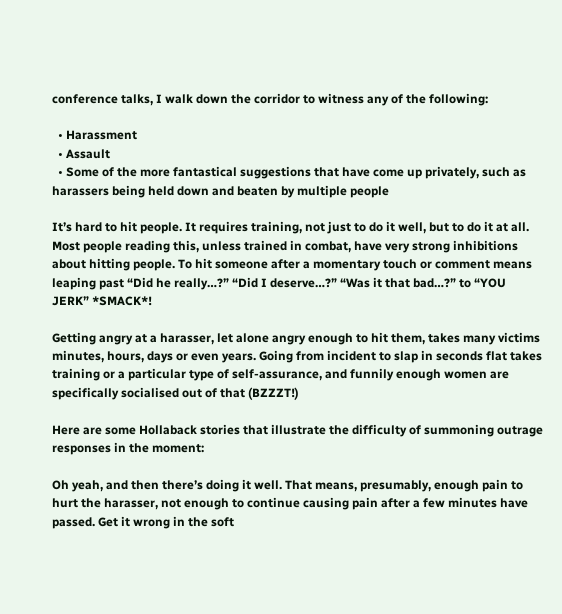conference talks, I walk down the corridor to witness any of the following:

  • Harassment
  • Assault
  • Some of the more fantastical suggestions that have come up privately, such as harassers being held down and beaten by multiple people

It’s hard to hit people. It requires training, not just to do it well, but to do it at all. Most people reading this, unless trained in combat, have very strong inhibitions about hitting people. To hit someone after a momentary touch or comment means leaping past “Did he really…?” “Did I deserve…?” “Was it that bad…?” to “YOU JERK” *SMACK*!

Getting angry at a harasser, let alone angry enough to hit them, takes many victims minutes, hours, days or even years. Going from incident to slap in seconds flat takes training or a particular type of self-assurance, and funnily enough women are specifically socialised out of that (BZZZT!)

Here are some Hollaback stories that illustrate the difficulty of summoning outrage responses in the moment:

Oh yeah, and then there’s doing it well. That means, presumably, enough pain to hurt the harasser, not enough to continue causing pain after a few minutes have passed. Get it wrong in the soft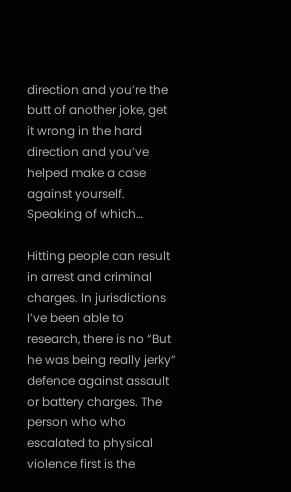direction and you’re the butt of another joke, get it wrong in the hard direction and you’ve helped make a case against yourself. Speaking of which…

Hitting people can result in arrest and criminal charges. In jurisdictions I’ve been able to research, there is no “But he was being really jerky” defence against assault or battery charges. The person who who escalated to physical violence first is the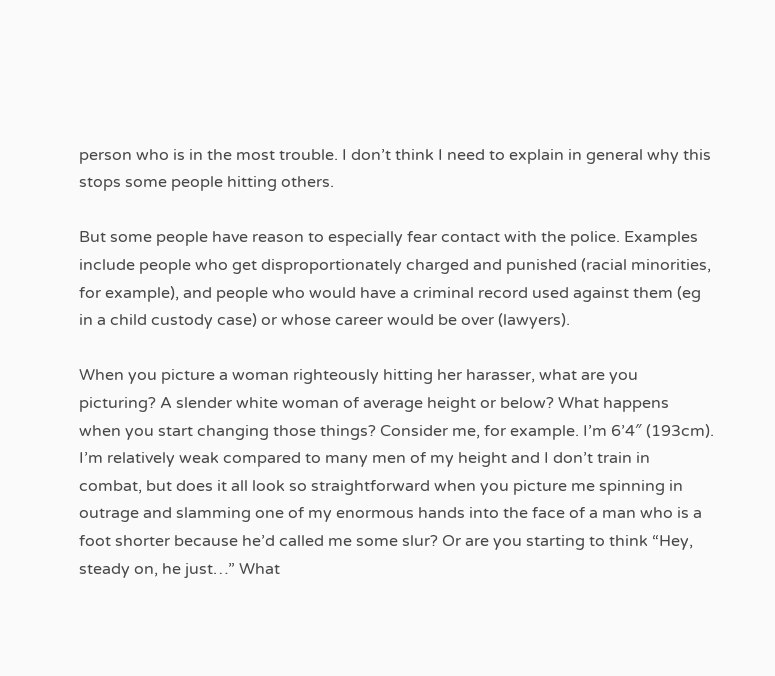person who is in the most trouble. I don’t think I need to explain in general why this stops some people hitting others.

But some people have reason to especially fear contact with the police. Examples include people who get disproportionately charged and punished (racial minorities, for example), and people who would have a criminal record used against them (eg in a child custody case) or whose career would be over (lawyers).

When you picture a woman righteously hitting her harasser, what are you picturing? A slender white woman of average height or below? What happens when you start changing those things? Consider me, for example. I’m 6’4″ (193cm). I’m relatively weak compared to many men of my height and I don’t train in combat, but does it all look so straightforward when you picture me spinning in outrage and slamming one of my enormous hands into the face of a man who is a foot shorter because he’d called me some slur? Or are you starting to think “Hey, steady on, he just…” What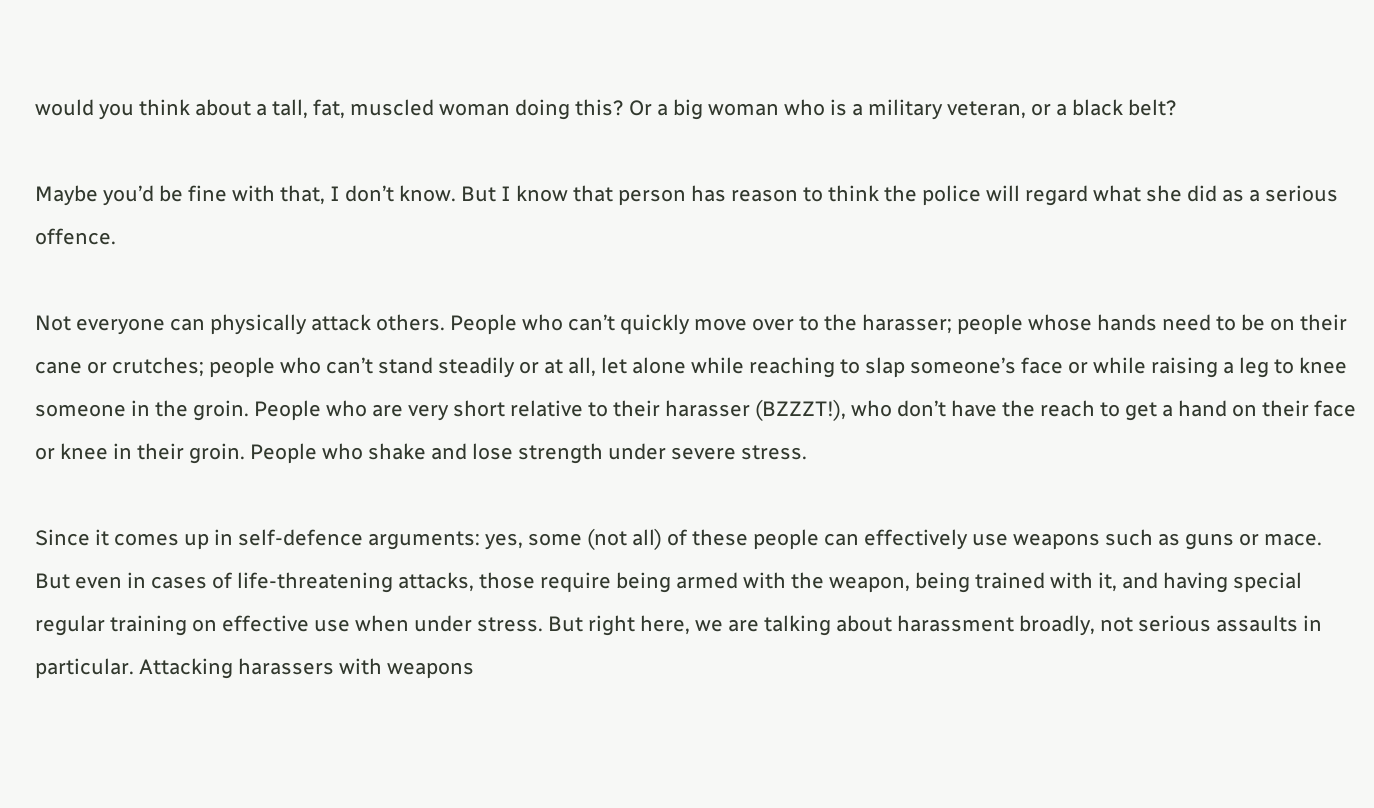would you think about a tall, fat, muscled woman doing this? Or a big woman who is a military veteran, or a black belt?

Maybe you’d be fine with that, I don’t know. But I know that person has reason to think the police will regard what she did as a serious offence.

Not everyone can physically attack others. People who can’t quickly move over to the harasser; people whose hands need to be on their cane or crutches; people who can’t stand steadily or at all, let alone while reaching to slap someone’s face or while raising a leg to knee someone in the groin. People who are very short relative to their harasser (BZZZT!), who don’t have the reach to get a hand on their face or knee in their groin. People who shake and lose strength under severe stress.

Since it comes up in self-defence arguments: yes, some (not all) of these people can effectively use weapons such as guns or mace. But even in cases of life-threatening attacks, those require being armed with the weapon, being trained with it, and having special regular training on effective use when under stress. But right here, we are talking about harassment broadly, not serious assaults in particular. Attacking harassers with weapons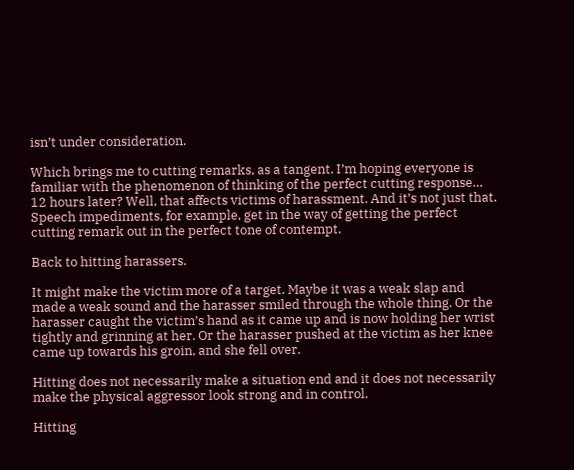isn’t under consideration.

Which brings me to cutting remarks, as a tangent. I’m hoping everyone is familiar with the phenomenon of thinking of the perfect cutting response… 12 hours later? Well, that affects victims of harassment. And it’s not just that. Speech impediments, for example, get in the way of getting the perfect cutting remark out in the perfect tone of contempt.

Back to hitting harassers.

It might make the victim more of a target. Maybe it was a weak slap and made a weak sound and the harasser smiled through the whole thing. Or the harasser caught the victim’s hand as it came up and is now holding her wrist tightly and grinning at her. Or the harasser pushed at the victim as her knee came up towards his groin, and she fell over.

Hitting does not necessarily make a situation end and it does not necessarily make the physical aggressor look strong and in control.

Hitting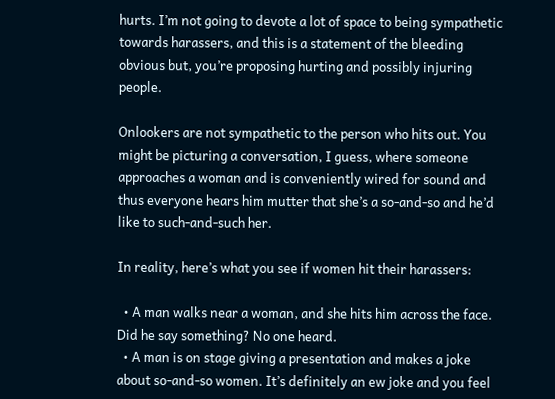hurts. I’m not going to devote a lot of space to being sympathetic towards harassers, and this is a statement of the bleeding obvious but, you’re proposing hurting and possibly injuring people.

Onlookers are not sympathetic to the person who hits out. You might be picturing a conversation, I guess, where someone approaches a woman and is conveniently wired for sound and thus everyone hears him mutter that she’s a so-and-so and he’d like to such-and-such her.

In reality, here’s what you see if women hit their harassers:

  • A man walks near a woman, and she hits him across the face. Did he say something? No one heard.
  • A man is on stage giving a presentation and makes a joke about so-and-so women. It’s definitely an ew joke and you feel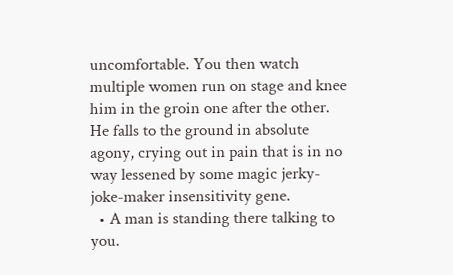uncomfortable. You then watch multiple women run on stage and knee him in the groin one after the other. He falls to the ground in absolute agony, crying out in pain that is in no way lessened by some magic jerky-joke-maker insensitivity gene.
  • A man is standing there talking to you.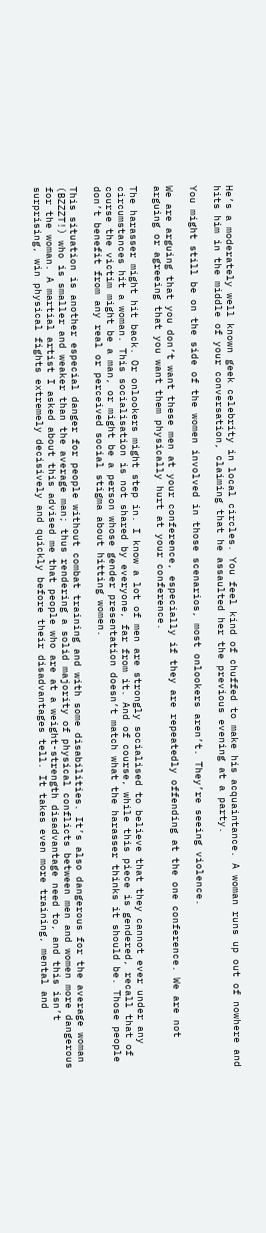He’s a moderately well known geek celebrity in local circles. You feel kind of chuffed to make his acquaintance. A woman runs up out of nowhere and hits him in the middle of your conversation, claiming that he assaulted her the previous evening at a party.

You might still be on the side of the women involved in those scenarios, most onlookers aren’t. They’re seeing violence.

We are arguing that you don’t want these men at your conference, especially if they are repeatedly offending at the one conference. We are not arguing or agreeing that you want them physically hurt at your conference.

The harasser might hit back. Or onlookers might step in. I know a lot of men are strongly socialised to believe that they cannot ever under any circumstances hit a woman. This socialisation is not shared by everyone, far from it. And of course, while this piece is gendered, recall that of course the victim might be a man, or might be a person whose gender presentation doesn’t match what the harasser thinks it should be. Those people don’t benefit from any real or perceived social stigma about hitting women.

This situation is another especial danger for people without combat training and with some disabilities. It’s also dangerous for the average woman (BZZZT!) who is smaller and weaker than the average man; thus rendering a solid majority of physical conflicts between men and women more dangerous for the woman. A martial artist I asked about this advised me that people who are at a weight-strength disadvantage need to, and this isn’t surprising, win physical fights extremely decisively and quickly before their disadvantages tell. It takes even more training, mental and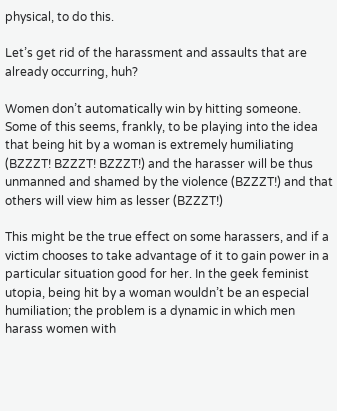physical, to do this.

Let’s get rid of the harassment and assaults that are already occurring, huh?

Women don’t automatically win by hitting someone. Some of this seems, frankly, to be playing into the idea that being hit by a woman is extremely humiliating (BZZZT! BZZZT! BZZZT!) and the harasser will be thus unmanned and shamed by the violence (BZZZT!) and that others will view him as lesser (BZZZT!)

This might be the true effect on some harassers, and if a victim chooses to take advantage of it to gain power in a particular situation good for her. In the geek feminist utopia, being hit by a woman wouldn’t be an especial humiliation; the problem is a dynamic in which men harass women with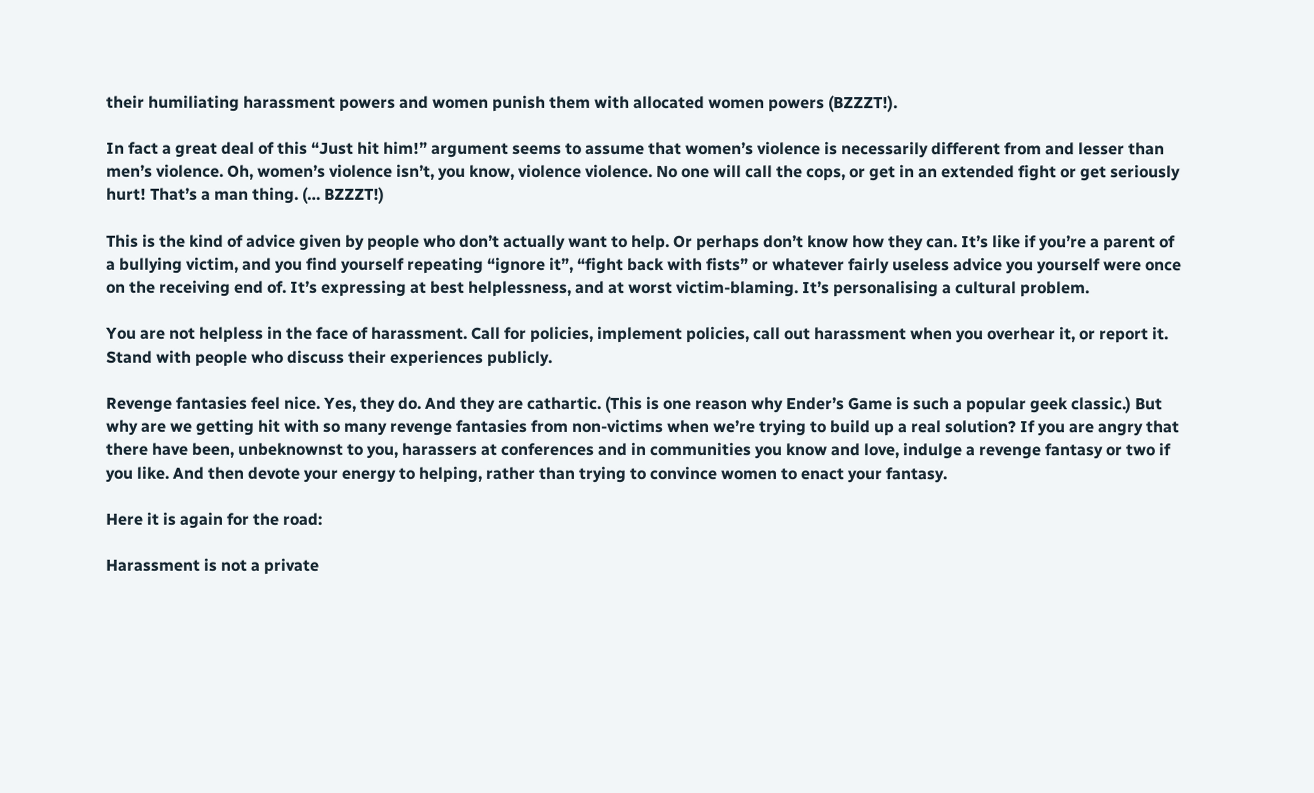their humiliating harassment powers and women punish them with allocated women powers (BZZZT!).

In fact a great deal of this “Just hit him!” argument seems to assume that women’s violence is necessarily different from and lesser than men’s violence. Oh, women’s violence isn’t, you know, violence violence. No one will call the cops, or get in an extended fight or get seriously hurt! That’s a man thing. (… BZZZT!)

This is the kind of advice given by people who don’t actually want to help. Or perhaps don’t know how they can. It’s like if you’re a parent of a bullying victim, and you find yourself repeating “ignore it”, “fight back with fists” or whatever fairly useless advice you yourself were once on the receiving end of. It’s expressing at best helplessness, and at worst victim-blaming. It’s personalising a cultural problem.

You are not helpless in the face of harassment. Call for policies, implement policies, call out harassment when you overhear it, or report it. Stand with people who discuss their experiences publicly.

Revenge fantasies feel nice. Yes, they do. And they are cathartic. (This is one reason why Ender’s Game is such a popular geek classic.) But why are we getting hit with so many revenge fantasies from non-victims when we’re trying to build up a real solution? If you are angry that there have been, unbeknownst to you, harassers at conferences and in communities you know and love, indulge a revenge fantasy or two if you like. And then devote your energy to helping, rather than trying to convince women to enact your fantasy.

Here it is again for the road:

Harassment is not a private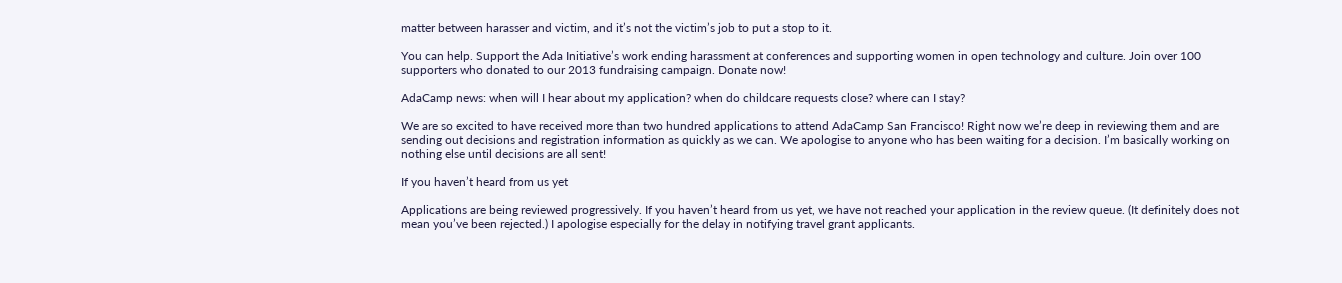matter between harasser and victim, and it’s not the victim’s job to put a stop to it.

You can help. Support the Ada Initiative’s work ending harassment at conferences and supporting women in open technology and culture. Join over 100 supporters who donated to our 2013 fundraising campaign. Donate now!

AdaCamp news: when will I hear about my application? when do childcare requests close? where can I stay?

We are so excited to have received more than two hundred applications to attend AdaCamp San Francisco! Right now we’re deep in reviewing them and are sending out decisions and registration information as quickly as we can. We apologise to anyone who has been waiting for a decision. I’m basically working on nothing else until decisions are all sent!

If you haven’t heard from us yet

Applications are being reviewed progressively. If you haven’t heard from us yet, we have not reached your application in the review queue. (It definitely does not mean you’ve been rejected.) I apologise especially for the delay in notifying travel grant applicants.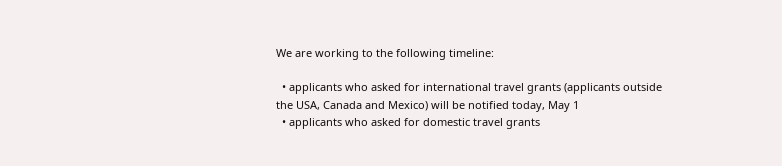We are working to the following timeline:

  • applicants who asked for international travel grants (applicants outside the USA, Canada and Mexico) will be notified today, May 1
  • applicants who asked for domestic travel grants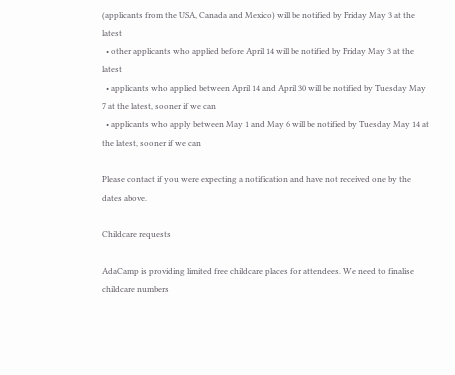(applicants from the USA, Canada and Mexico) will be notified by Friday May 3 at the latest
  • other applicants who applied before April 14 will be notified by Friday May 3 at the latest
  • applicants who applied between April 14 and April 30 will be notified by Tuesday May 7 at the latest, sooner if we can
  • applicants who apply between May 1 and May 6 will be notified by Tuesday May 14 at the latest, sooner if we can

Please contact if you were expecting a notification and have not received one by the dates above.

Childcare requests

AdaCamp is providing limited free childcare places for attendees. We need to finalise childcare numbers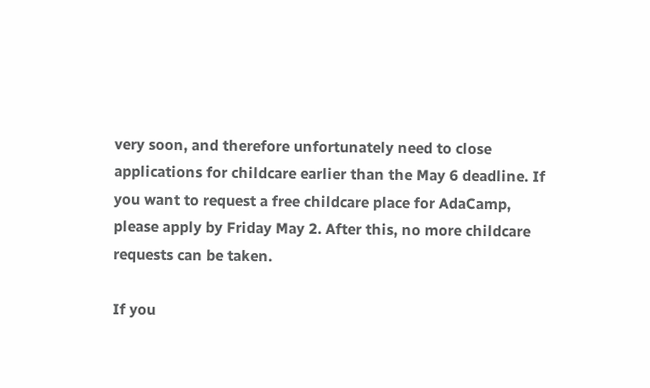very soon, and therefore unfortunately need to close applications for childcare earlier than the May 6 deadline. If you want to request a free childcare place for AdaCamp, please apply by Friday May 2. After this, no more childcare requests can be taken.

If you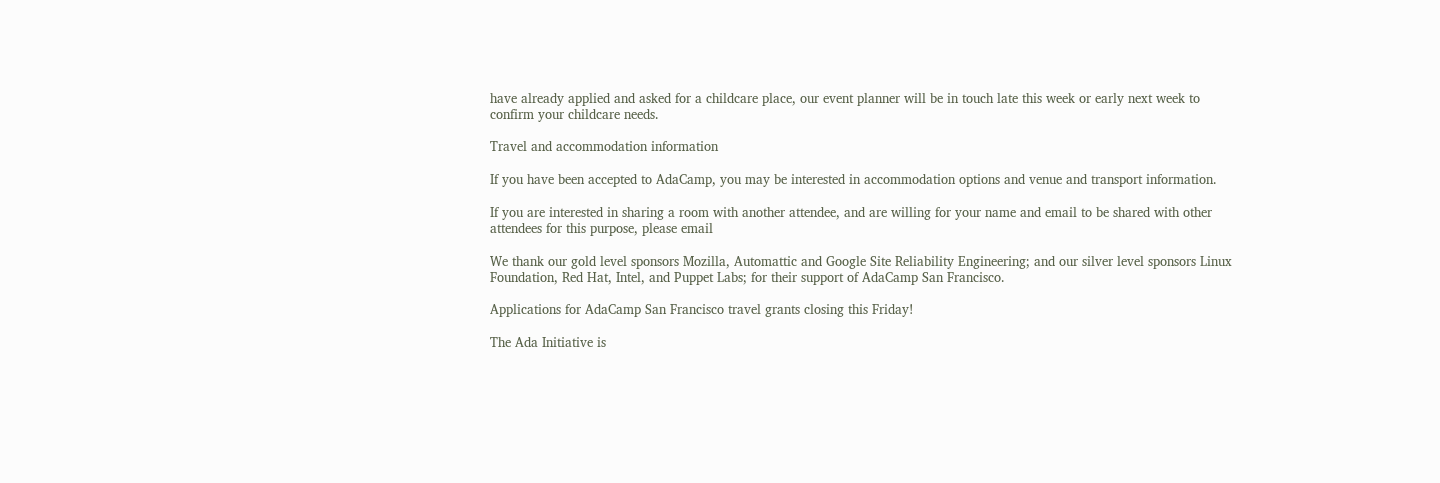have already applied and asked for a childcare place, our event planner will be in touch late this week or early next week to confirm your childcare needs.

Travel and accommodation information

If you have been accepted to AdaCamp, you may be interested in accommodation options and venue and transport information.

If you are interested in sharing a room with another attendee, and are willing for your name and email to be shared with other attendees for this purpose, please email

We thank our gold level sponsors Mozilla, Automattic and Google Site Reliability Engineering; and our silver level sponsors Linux Foundation, Red Hat, Intel, and Puppet Labs; for their support of AdaCamp San Francisco.

Applications for AdaCamp San Francisco travel grants closing this Friday!

The Ada Initiative is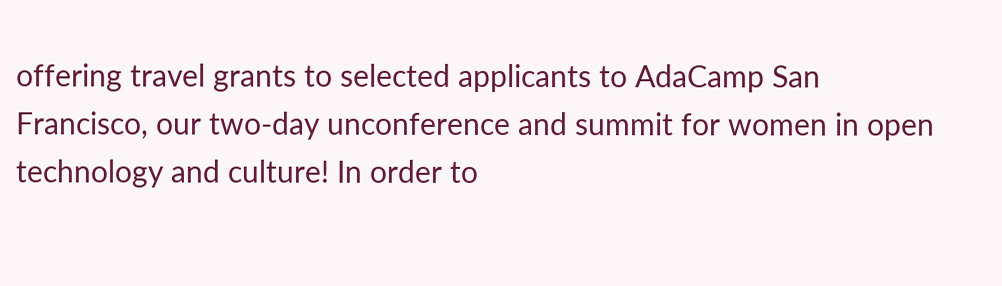offering travel grants to selected applicants to AdaCamp San Francisco, our two-day unconference and summit for women in open technology and culture! In order to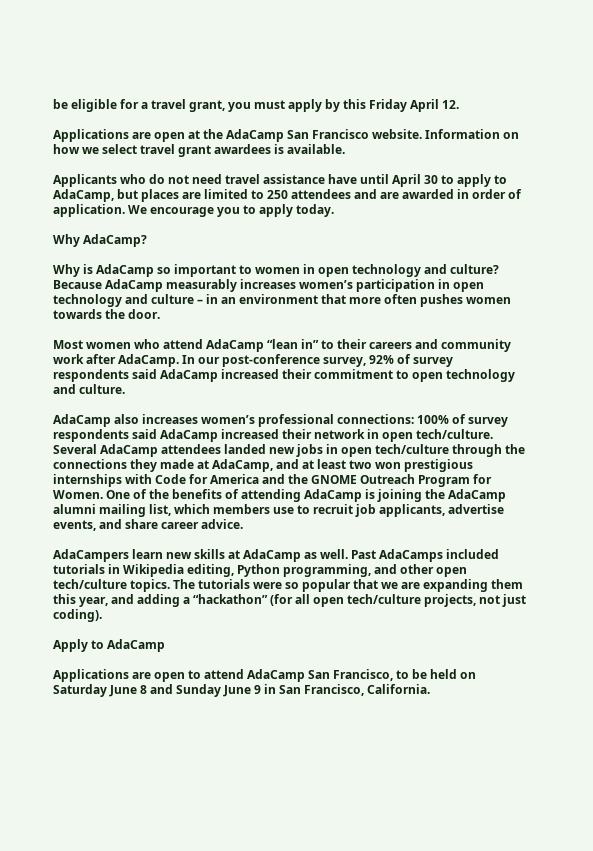be eligible for a travel grant, you must apply by this Friday April 12.

Applications are open at the AdaCamp San Francisco website. Information on how we select travel grant awardees is available.

Applicants who do not need travel assistance have until April 30 to apply to AdaCamp, but places are limited to 250 attendees and are awarded in order of application. We encourage you to apply today.

Why AdaCamp?

Why is AdaCamp so important to women in open technology and culture? Because AdaCamp measurably increases women’s participation in open technology and culture – in an environment that more often pushes women towards the door.

Most women who attend AdaCamp “lean in” to their careers and community work after AdaCamp. In our post-conference survey, 92% of survey respondents said AdaCamp increased their commitment to open technology and culture.

AdaCamp also increases women’s professional connections: 100% of survey respondents said AdaCamp increased their network in open tech/culture. Several AdaCamp attendees landed new jobs in open tech/culture through the connections they made at AdaCamp, and at least two won prestigious internships with Code for America and the GNOME Outreach Program for Women. One of the benefits of attending AdaCamp is joining the AdaCamp alumni mailing list, which members use to recruit job applicants, advertise events, and share career advice.

AdaCampers learn new skills at AdaCamp as well. Past AdaCamps included tutorials in Wikipedia editing, Python programming, and other open tech/culture topics. The tutorials were so popular that we are expanding them this year, and adding a “hackathon” (for all open tech/culture projects, not just coding).

Apply to AdaCamp

Applications are open to attend AdaCamp San Francisco, to be held on Saturday June 8 and Sunday June 9 in San Francisco, California.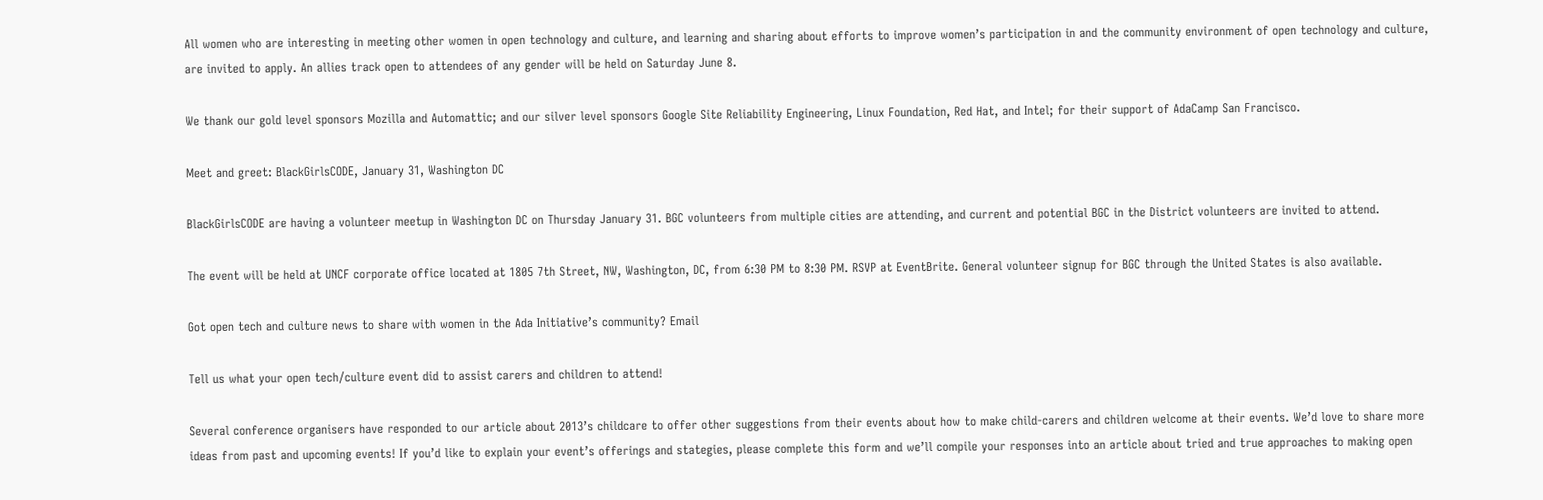All women who are interesting in meeting other women in open technology and culture, and learning and sharing about efforts to improve women’s participation in and the community environment of open technology and culture, are invited to apply. An allies track open to attendees of any gender will be held on Saturday June 8.

We thank our gold level sponsors Mozilla and Automattic; and our silver level sponsors Google Site Reliability Engineering, Linux Foundation, Red Hat, and Intel; for their support of AdaCamp San Francisco.

Meet and greet: BlackGirlsCODE, January 31, Washington DC

BlackGirlsCODE are having a volunteer meetup in Washington DC on Thursday January 31. BGC volunteers from multiple cities are attending, and current and potential BGC in the District volunteers are invited to attend.

The event will be held at UNCF corporate office located at 1805 7th Street, NW, Washington, DC, from 6:30 PM to 8:30 PM. RSVP at EventBrite. General volunteer signup for BGC through the United States is also available.

Got open tech and culture news to share with women in the Ada Initiative’s community? Email

Tell us what your open tech/culture event did to assist carers and children to attend!

Several conference organisers have responded to our article about 2013’s childcare to offer other suggestions from their events about how to make child-carers and children welcome at their events. We’d love to share more ideas from past and upcoming events! If you’d like to explain your event’s offerings and stategies, please complete this form and we’ll compile your responses into an article about tried and true approaches to making open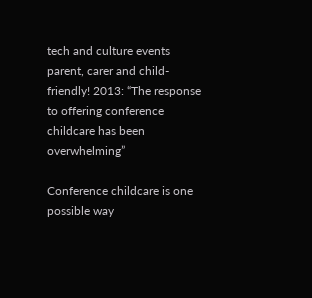tech and culture events parent, carer and child-friendly! 2013: “The response to offering conference childcare has been overwhelming”

Conference childcare is one possible way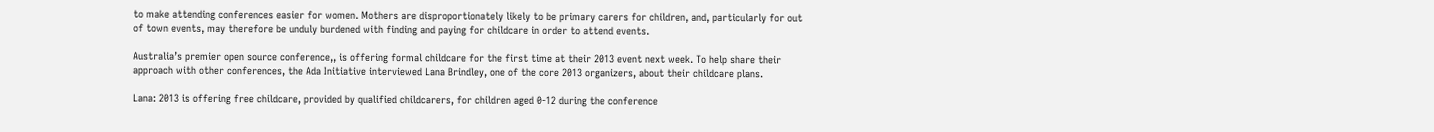to make attending conferences easier for women. Mothers are disproportionately likely to be primary carers for children, and, particularly for out of town events, may therefore be unduly burdened with finding and paying for childcare in order to attend events.

Australia’s premier open source conference,, is offering formal childcare for the first time at their 2013 event next week. To help share their approach with other conferences, the Ada Initiative interviewed Lana Brindley, one of the core 2013 organizers, about their childcare plans.

Lana: 2013 is offering free childcare, provided by qualified childcarers, for children aged 0-12 during the conference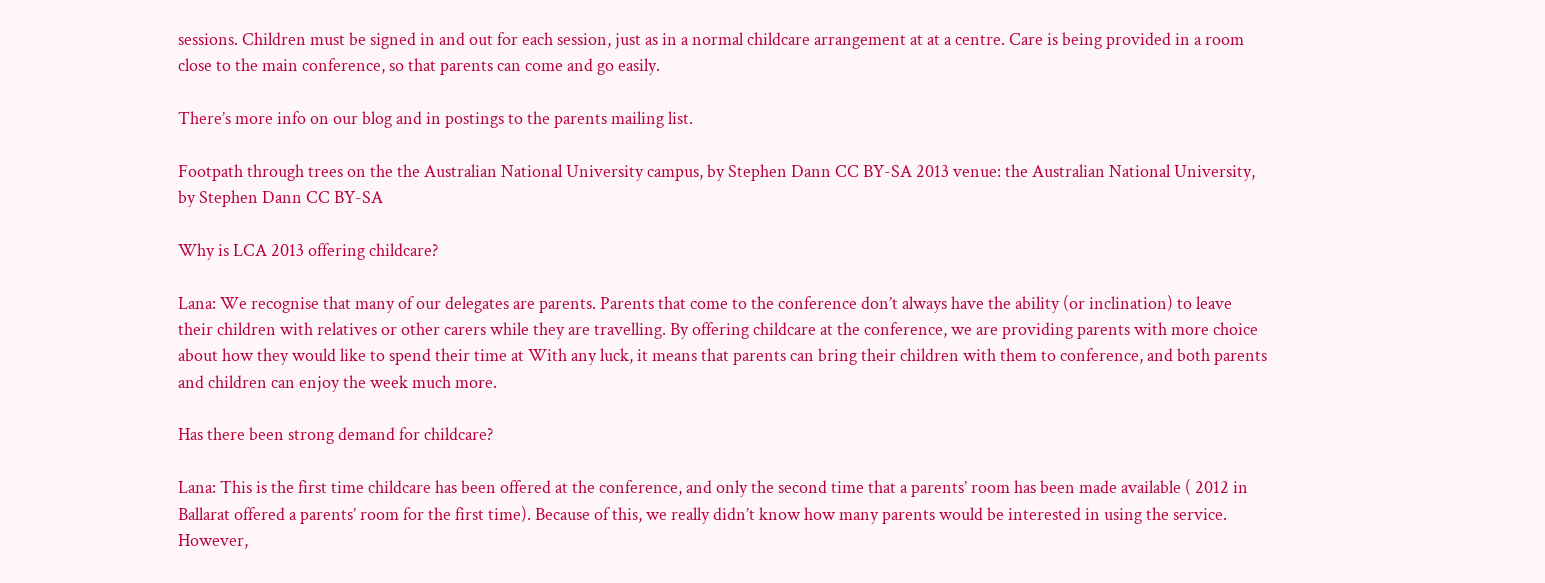sessions. Children must be signed in and out for each session, just as in a normal childcare arrangement at at a centre. Care is being provided in a room close to the main conference, so that parents can come and go easily.

There’s more info on our blog and in postings to the parents mailing list.

Footpath through trees on the the Australian National University campus, by Stephen Dann CC BY-SA 2013 venue: the Australian National University, by Stephen Dann CC BY-SA

Why is LCA 2013 offering childcare?

Lana: We recognise that many of our delegates are parents. Parents that come to the conference don’t always have the ability (or inclination) to leave their children with relatives or other carers while they are travelling. By offering childcare at the conference, we are providing parents with more choice about how they would like to spend their time at With any luck, it means that parents can bring their children with them to conference, and both parents and children can enjoy the week much more.

Has there been strong demand for childcare?

Lana: This is the first time childcare has been offered at the conference, and only the second time that a parents’ room has been made available ( 2012 in Ballarat offered a parents’ room for the first time). Because of this, we really didn’t know how many parents would be interested in using the service. However,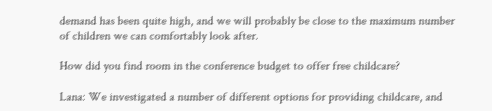demand has been quite high, and we will probably be close to the maximum number of children we can comfortably look after.

How did you find room in the conference budget to offer free childcare?

Lana: We investigated a number of different options for providing childcare, and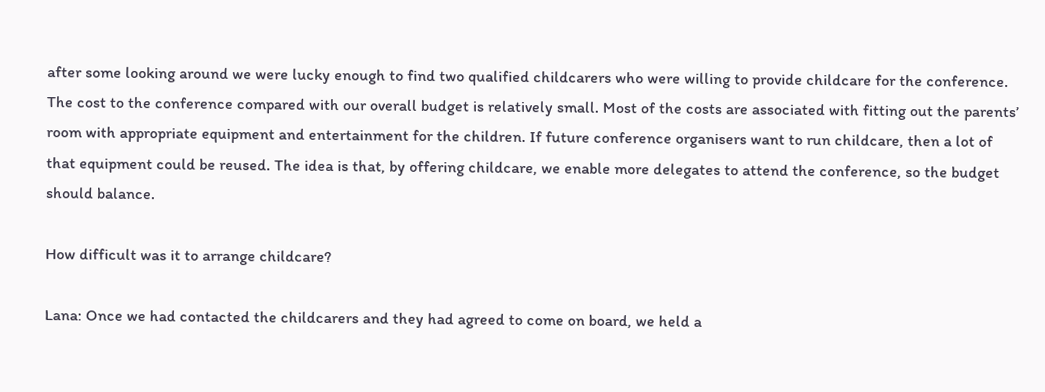after some looking around we were lucky enough to find two qualified childcarers who were willing to provide childcare for the conference. The cost to the conference compared with our overall budget is relatively small. Most of the costs are associated with fitting out the parents’ room with appropriate equipment and entertainment for the children. If future conference organisers want to run childcare, then a lot of that equipment could be reused. The idea is that, by offering childcare, we enable more delegates to attend the conference, so the budget should balance.

How difficult was it to arrange childcare?

Lana: Once we had contacted the childcarers and they had agreed to come on board, we held a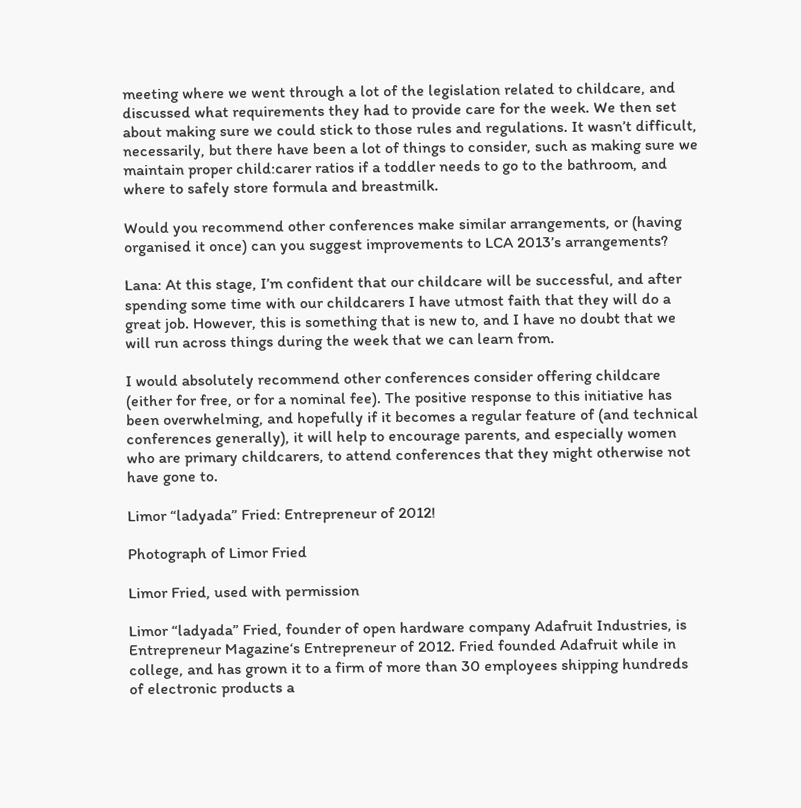meeting where we went through a lot of the legislation related to childcare, and discussed what requirements they had to provide care for the week. We then set about making sure we could stick to those rules and regulations. It wasn’t difficult, necessarily, but there have been a lot of things to consider, such as making sure we maintain proper child:carer ratios if a toddler needs to go to the bathroom, and where to safely store formula and breastmilk.

Would you recommend other conferences make similar arrangements, or (having organised it once) can you suggest improvements to LCA 2013’s arrangements?

Lana: At this stage, I’m confident that our childcare will be successful, and after spending some time with our childcarers I have utmost faith that they will do a great job. However, this is something that is new to, and I have no doubt that we will run across things during the week that we can learn from.

I would absolutely recommend other conferences consider offering childcare (either for free, or for a nominal fee). The positive response to this initiative has been overwhelming, and hopefully if it becomes a regular feature of (and technical conferences generally), it will help to encourage parents, and especially women who are primary childcarers, to attend conferences that they might otherwise not have gone to.

Limor “ladyada” Fried: Entrepreneur of 2012!

Photograph of Limor Fried

Limor Fried, used with permission

Limor “ladyada” Fried, founder of open hardware company Adafruit Industries, is Entrepreneur Magazine‘s Entrepreneur of 2012. Fried founded Adafruit while in college, and has grown it to a firm of more than 30 employees shipping hundreds of electronic products a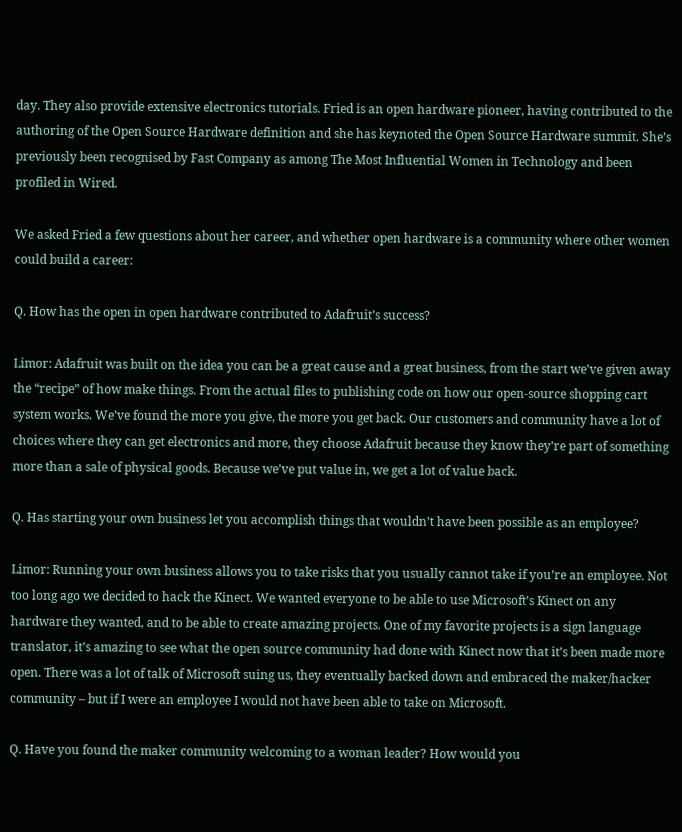day. They also provide extensive electronics tutorials. Fried is an open hardware pioneer, having contributed to the authoring of the Open Source Hardware definition and she has keynoted the Open Source Hardware summit. She’s previously been recognised by Fast Company as among The Most Influential Women in Technology and been profiled in Wired.

We asked Fried a few questions about her career, and whether open hardware is a community where other women could build a career:

Q. How has the open in open hardware contributed to Adafruit’s success?

Limor: Adafruit was built on the idea you can be a great cause and a great business, from the start we’ve given away the “recipe” of how make things. From the actual files to publishing code on how our open-source shopping cart system works. We’ve found the more you give, the more you get back. Our customers and community have a lot of choices where they can get electronics and more, they choose Adafruit because they know they’re part of something more than a sale of physical goods. Because we’ve put value in, we get a lot of value back.

Q. Has starting your own business let you accomplish things that wouldn’t have been possible as an employee?

Limor: Running your own business allows you to take risks that you usually cannot take if you’re an employee. Not too long ago we decided to hack the Kinect. We wanted everyone to be able to use Microsoft’s Kinect on any hardware they wanted, and to be able to create amazing projects. One of my favorite projects is a sign language translator, it’s amazing to see what the open source community had done with Kinect now that it’s been made more open. There was a lot of talk of Microsoft suing us, they eventually backed down and embraced the maker/hacker community – but if I were an employee I would not have been able to take on Microsoft.

Q. Have you found the maker community welcoming to a woman leader? How would you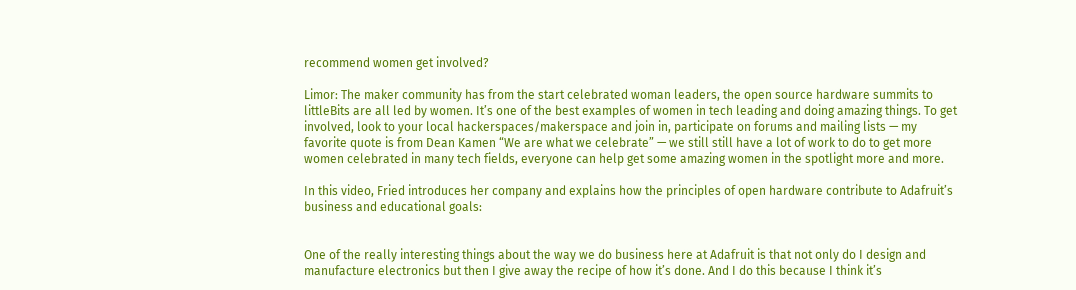recommend women get involved?

Limor: The maker community has from the start celebrated woman leaders, the open source hardware summits to littleBits are all led by women. It’s one of the best examples of women in tech leading and doing amazing things. To get involved, look to your local hackerspaces/makerspace and join in, participate on forums and mailing lists — my favorite quote is from Dean Kamen “We are what we celebrate” — we still still have a lot of work to do to get more women celebrated in many tech fields, everyone can help get some amazing women in the spotlight more and more.

In this video, Fried introduces her company and explains how the principles of open hardware contribute to Adafruit’s business and educational goals:


One of the really interesting things about the way we do business here at Adafruit is that not only do I design and manufacture electronics but then I give away the recipe of how it’s done. And I do this because I think it’s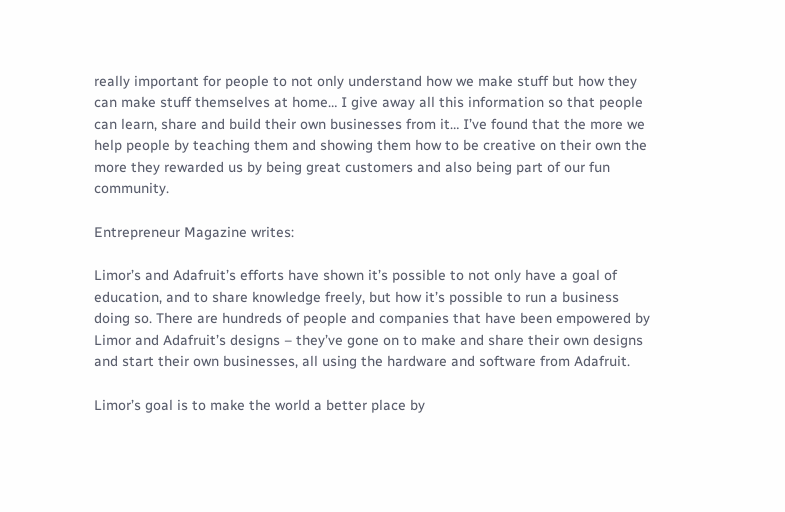really important for people to not only understand how we make stuff but how they can make stuff themselves at home… I give away all this information so that people can learn, share and build their own businesses from it… I’ve found that the more we help people by teaching them and showing them how to be creative on their own the more they rewarded us by being great customers and also being part of our fun community.

Entrepreneur Magazine writes:

Limor’s and Adafruit’s efforts have shown it’s possible to not only have a goal of education, and to share knowledge freely, but how it’s possible to run a business doing so. There are hundreds of people and companies that have been empowered by Limor and Adafruit’s designs – they’ve gone on to make and share their own designs and start their own businesses, all using the hardware and software from Adafruit.

Limor’s goal is to make the world a better place by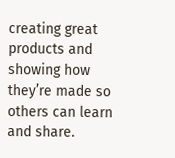creating great products and showing how they’re made so others can learn and share.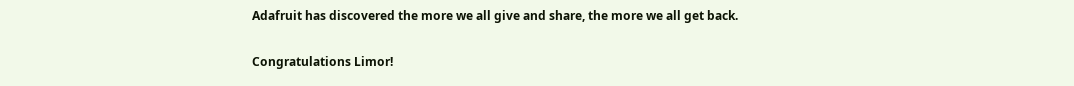Adafruit has discovered the more we all give and share, the more we all get back.

Congratulations Limor!